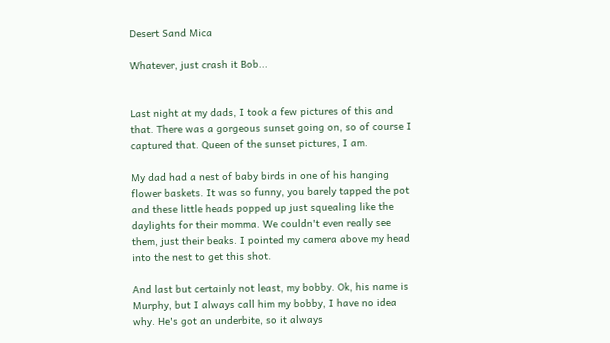Desert Sand Mica

Whatever, just crash it Bob...


Last night at my dads, I took a few pictures of this and that. There was a gorgeous sunset going on, so of course I captured that. Queen of the sunset pictures, I am.

My dad had a nest of baby birds in one of his hanging flower baskets. It was so funny, you barely tapped the pot and these little heads popped up just squealing like the daylights for their momma. We couldn't even really see them, just their beaks. I pointed my camera above my head into the nest to get this shot.

And last but certainly not least, my bobby. Ok, his name is Murphy, but I always call him my bobby, I have no idea why. He's got an underbite, so it always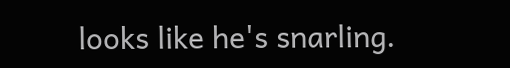looks like he's snarling.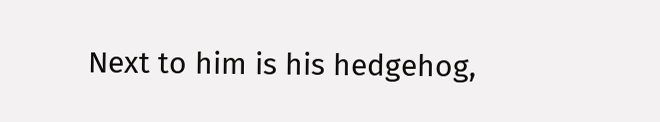Next to him is his hedgehog,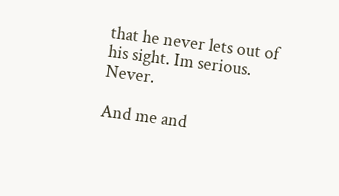that he never lets out of his sight. Im serious. Never.

And me and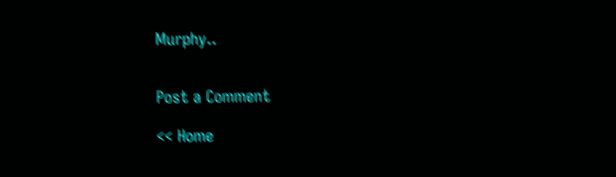Murphy..


Post a Comment

<< Home